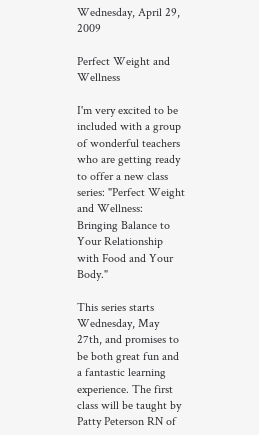Wednesday, April 29, 2009

Perfect Weight and Wellness

I'm very excited to be included with a group of wonderful teachers who are getting ready to offer a new class series: "Perfect Weight and Wellness: Bringing Balance to Your Relationship with Food and Your Body."

This series starts Wednesday, May 27th, and promises to be both great fun and a fantastic learning experience. The first class will be taught by Patty Peterson RN of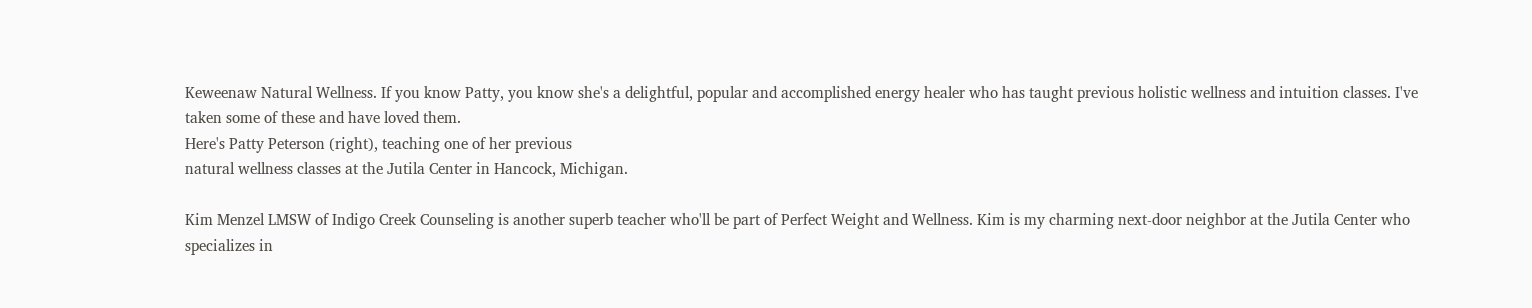Keweenaw Natural Wellness. If you know Patty, you know she's a delightful, popular and accomplished energy healer who has taught previous holistic wellness and intuition classes. I've taken some of these and have loved them.
Here's Patty Peterson (right), teaching one of her previous
natural wellness classes at the Jutila Center in Hancock, Michigan.

Kim Menzel LMSW of Indigo Creek Counseling is another superb teacher who'll be part of Perfect Weight and Wellness. Kim is my charming next-door neighbor at the Jutila Center who specializes in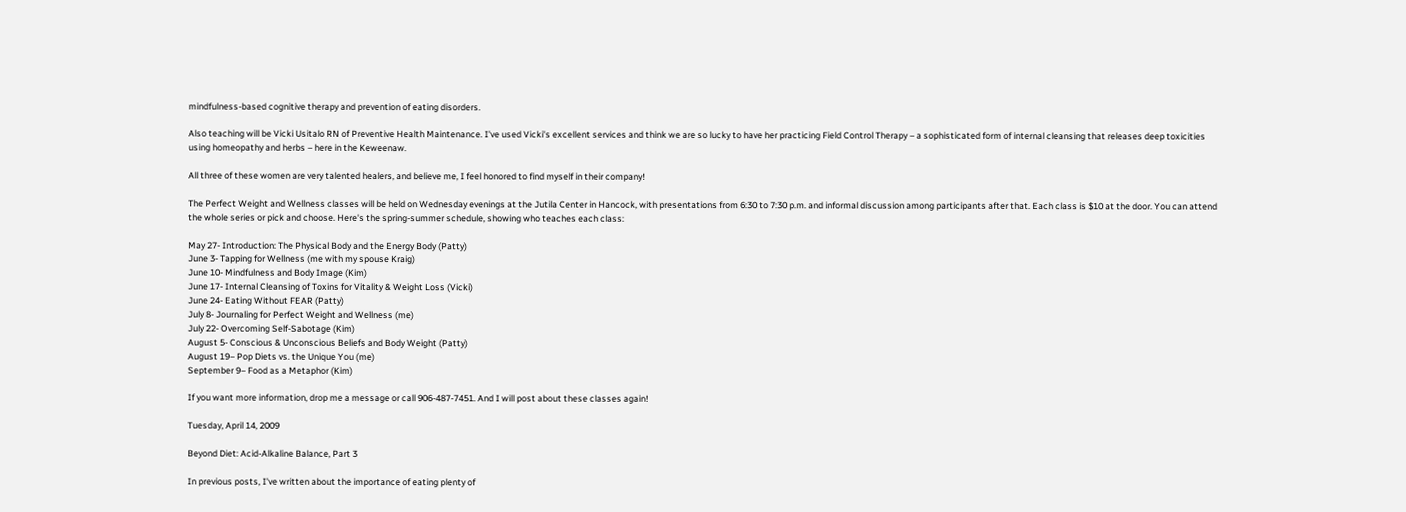mindfulness-based cognitive therapy and prevention of eating disorders.

Also teaching will be Vicki Usitalo RN of Preventive Health Maintenance. I've used Vicki's excellent services and think we are so lucky to have her practicing Field Control Therapy – a sophisticated form of internal cleansing that releases deep toxicities using homeopathy and herbs – here in the Keweenaw.

All three of these women are very talented healers, and believe me, I feel honored to find myself in their company!

The Perfect Weight and Wellness classes will be held on Wednesday evenings at the Jutila Center in Hancock, with presentations from 6:30 to 7:30 p.m. and informal discussion among participants after that. Each class is $10 at the door. You can attend the whole series or pick and choose. Here's the spring-summer schedule, showing who teaches each class:

May 27- Introduction: The Physical Body and the Energy Body (Patty)
June 3- Tapping for Wellness (me with my spouse Kraig)
June 10- Mindfulness and Body Image (Kim)
June 17- Internal Cleansing of Toxins for Vitality & Weight Loss (Vicki)
June 24- Eating Without FEAR (Patty)
July 8- Journaling for Perfect Weight and Wellness (me)
July 22- Overcoming Self-Sabotage (Kim)
August 5- Conscious & Unconscious Beliefs and Body Weight (Patty)
August 19– Pop Diets vs. the Unique You (me)
September 9– Food as a Metaphor (Kim)

If you want more information, drop me a message or call 906-487-7451. And I will post about these classes again!

Tuesday, April 14, 2009

Beyond Diet: Acid-Alkaline Balance, Part 3

In previous posts, I've written about the importance of eating plenty of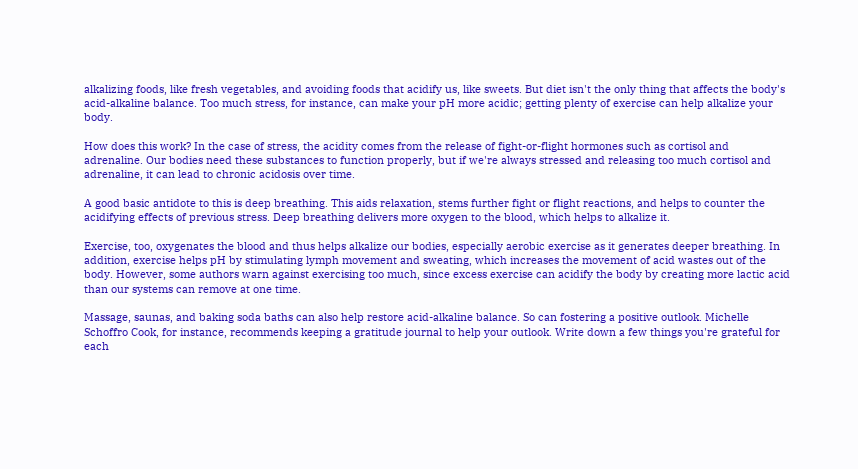alkalizing foods, like fresh vegetables, and avoiding foods that acidify us, like sweets. But diet isn't the only thing that affects the body's acid-alkaline balance. Too much stress, for instance, can make your pH more acidic; getting plenty of exercise can help alkalize your body.

How does this work? In the case of stress, the acidity comes from the release of fight-or-flight hormones such as cortisol and adrenaline. Our bodies need these substances to function properly, but if we're always stressed and releasing too much cortisol and adrenaline, it can lead to chronic acidosis over time.

A good basic antidote to this is deep breathing. This aids relaxation, stems further fight or flight reactions, and helps to counter the acidifying effects of previous stress. Deep breathing delivers more oxygen to the blood, which helps to alkalize it.

Exercise, too, oxygenates the blood and thus helps alkalize our bodies, especially aerobic exercise as it generates deeper breathing. In addition, exercise helps pH by stimulating lymph movement and sweating, which increases the movement of acid wastes out of the body. However, some authors warn against exercising too much, since excess exercise can acidify the body by creating more lactic acid than our systems can remove at one time.

Massage, saunas, and baking soda baths can also help restore acid-alkaline balance. So can fostering a positive outlook. Michelle Schoffro Cook, for instance, recommends keeping a gratitude journal to help your outlook. Write down a few things you're grateful for each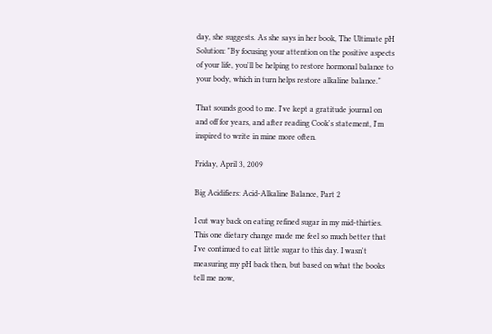day, she suggests. As she says in her book, The Ultimate pH Solution: "By focusing your attention on the positive aspects of your life, you'll be helping to restore hormonal balance to your body, which in turn helps restore alkaline balance."

That sounds good to me. I've kept a gratitude journal on and off for years, and after reading Cook's statement, I'm inspired to write in mine more often.

Friday, April 3, 2009

Big Acidifiers: Acid-Alkaline Balance, Part 2

I cut way back on eating refined sugar in my mid-thirties. This one dietary change made me feel so much better that I've continued to eat little sugar to this day. I wasn't measuring my pH back then, but based on what the books tell me now,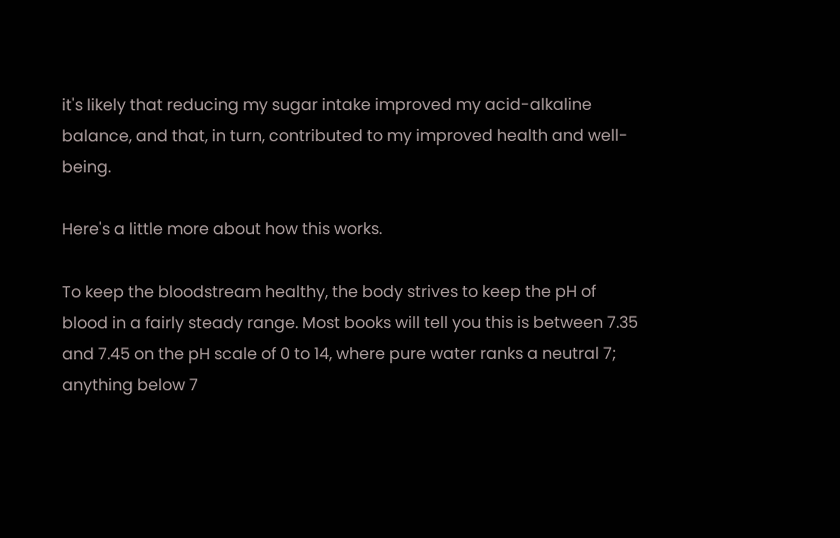it's likely that reducing my sugar intake improved my acid-alkaline balance, and that, in turn, contributed to my improved health and well-being.

Here's a little more about how this works.

To keep the bloodstream healthy, the body strives to keep the pH of blood in a fairly steady range. Most books will tell you this is between 7.35 and 7.45 on the pH scale of 0 to 14, where pure water ranks a neutral 7; anything below 7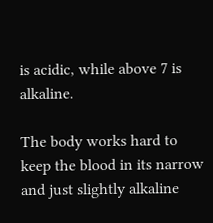is acidic, while above 7 is alkaline.

The body works hard to keep the blood in its narrow and just slightly alkaline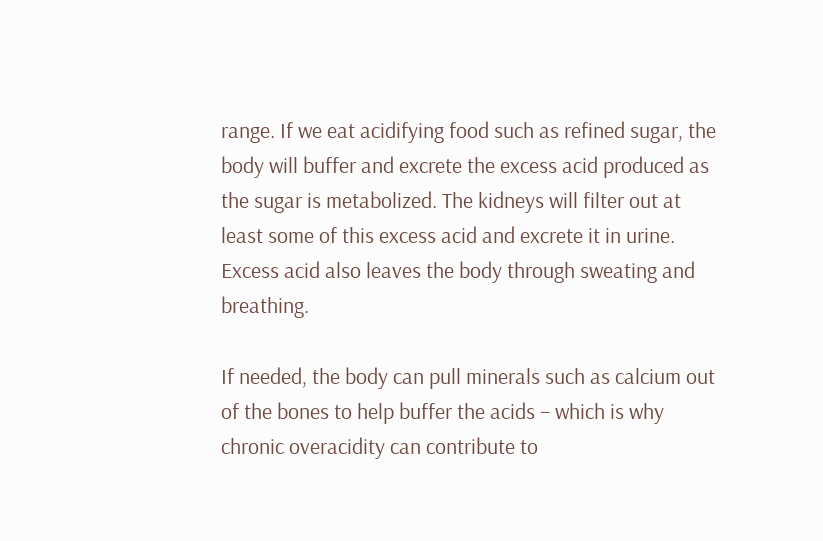range. If we eat acidifying food such as refined sugar, the body will buffer and excrete the excess acid produced as the sugar is metabolized. The kidneys will filter out at least some of this excess acid and excrete it in urine. Excess acid also leaves the body through sweating and breathing.

If needed, the body can pull minerals such as calcium out of the bones to help buffer the acids – which is why chronic overacidity can contribute to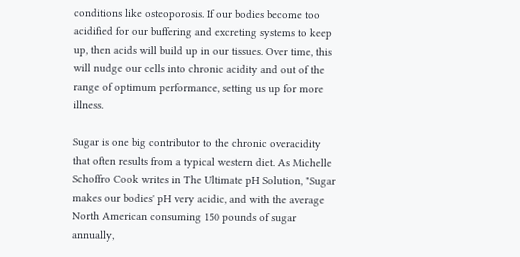conditions like osteoporosis. If our bodies become too acidified for our buffering and excreting systems to keep up, then acids will build up in our tissues. Over time, this will nudge our cells into chronic acidity and out of the range of optimum performance, setting us up for more illness.

Sugar is one big contributor to the chronic overacidity that often results from a typical western diet. As Michelle Schoffro Cook writes in The Ultimate pH Solution, "Sugar makes our bodies' pH very acidic, and with the average North American consuming 150 pounds of sugar annually,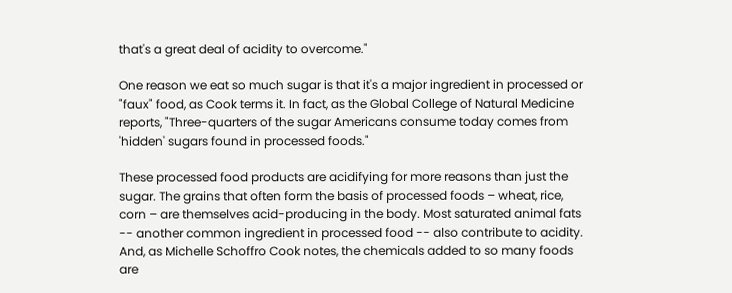that's a great deal of acidity to overcome."

One reason we eat so much sugar is that it's a major ingredient in processed or "faux" food, as Cook terms it. In fact, as the Global College of Natural Medicine reports, "Three-quarters of the sugar Americans consume today comes from 'hidden' sugars found in processed foods."

These processed food products are acidifying for more reasons than just the sugar. The grains that often form the basis of processed foods – wheat, rice, corn – are themselves acid-producing in the body. Most saturated animal fats -- another common ingredient in processed food -- also contribute to acidity. And, as Michelle Schoffro Cook notes, the chemicals added to so many foods are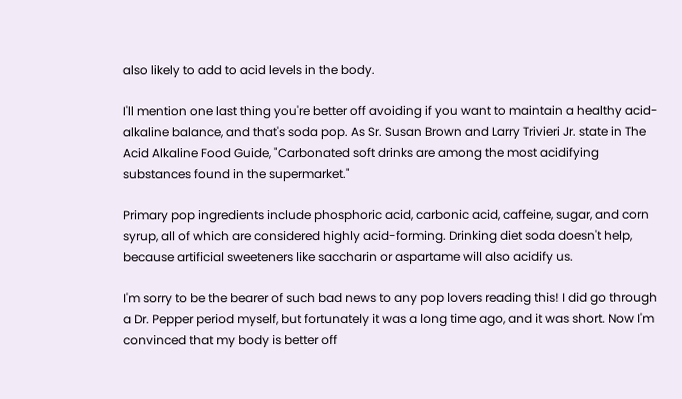also likely to add to acid levels in the body.

I'll mention one last thing you're better off avoiding if you want to maintain a healthy acid-alkaline balance, and that's soda pop. As Sr. Susan Brown and Larry Trivieri Jr. state in The Acid Alkaline Food Guide, "Carbonated soft drinks are among the most acidifying substances found in the supermarket."

Primary pop ingredients include phosphoric acid, carbonic acid, caffeine, sugar, and corn syrup, all of which are considered highly acid-forming. Drinking diet soda doesn't help, because artificial sweeteners like saccharin or aspartame will also acidify us.

I'm sorry to be the bearer of such bad news to any pop lovers reading this! I did go through a Dr. Pepper period myself, but fortunately it was a long time ago, and it was short. Now I'm convinced that my body is better off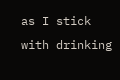as I stick with drinking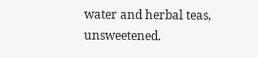water and herbal teas, unsweetened.